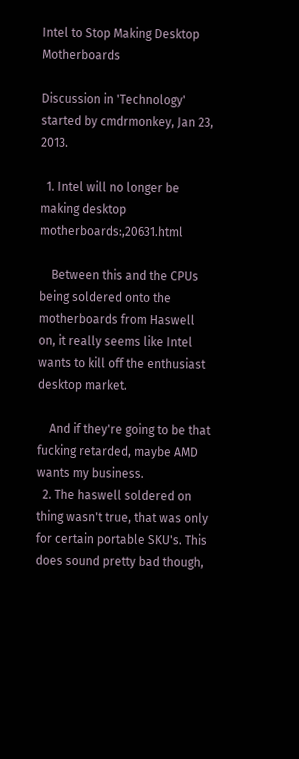Intel to Stop Making Desktop Motherboards

Discussion in 'Technology' started by cmdrmonkey, Jan 23, 2013.

  1. Intel will no longer be making desktop motherboards:,20631.html

    Between this and the CPUs being soldered onto the motherboards from Haswell on, it really seems like Intel wants to kill off the enthusiast desktop market.

    And if they're going to be that fucking retarded, maybe AMD wants my business.
  2. The haswell soldered on thing wasn't true, that was only for certain portable SKU's. This does sound pretty bad though,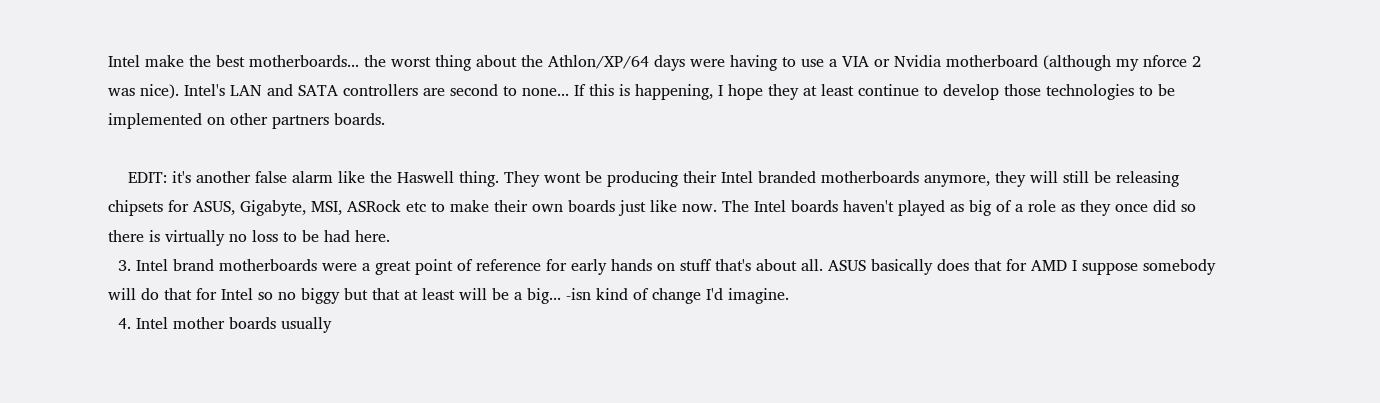Intel make the best motherboards... the worst thing about the Athlon/XP/64 days were having to use a VIA or Nvidia motherboard (although my nforce 2 was nice). Intel's LAN and SATA controllers are second to none... If this is happening, I hope they at least continue to develop those technologies to be implemented on other partners boards.

    EDIT: it's another false alarm like the Haswell thing. They wont be producing their Intel branded motherboards anymore, they will still be releasing chipsets for ASUS, Gigabyte, MSI, ASRock etc to make their own boards just like now. The Intel boards haven't played as big of a role as they once did so there is virtually no loss to be had here.
  3. Intel brand motherboards were a great point of reference for early hands on stuff that's about all. ASUS basically does that for AMD I suppose somebody will do that for Intel so no biggy but that at least will be a big... -isn kind of change I'd imagine.
  4. Intel mother boards usually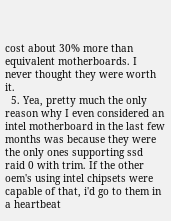cost about 30% more than equivalent motherboards. I never thought they were worth it.
  5. Yea, pretty much the only reason why I even considered an intel motherboard in the last few months was because they were the only ones supporting ssd raid 0 with trim. If the other oem's using intel chipsets were capable of that, i'd go to them in a heartbeat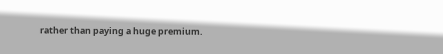rather than paying a huge premium.